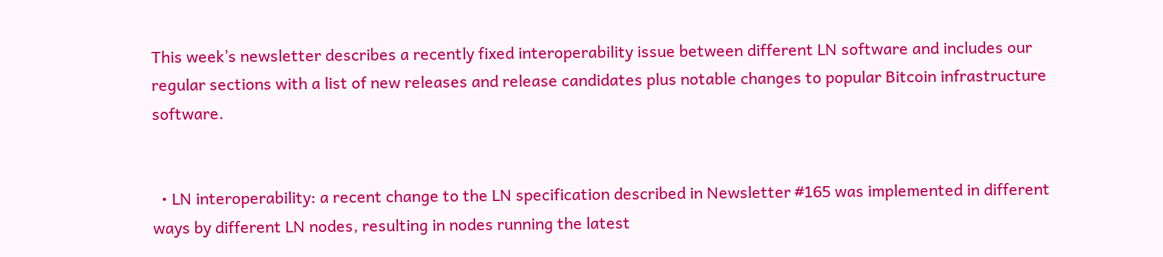This week’s newsletter describes a recently fixed interoperability issue between different LN software and includes our regular sections with a list of new releases and release candidates plus notable changes to popular Bitcoin infrastructure software.


  • LN interoperability: a recent change to the LN specification described in Newsletter #165 was implemented in different ways by different LN nodes, resulting in nodes running the latest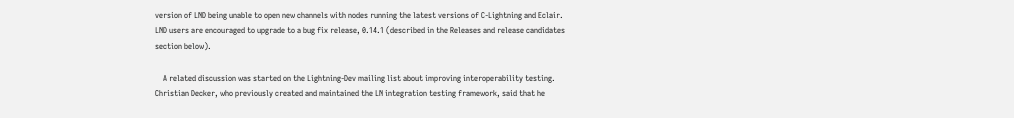version of LND being unable to open new channels with nodes running the latest versions of C-Lightning and Eclair. LND users are encouraged to upgrade to a bug fix release, 0.14.1 (described in the Releases and release candidates section below).

    A related discussion was started on the Lightning-Dev mailing list about improving interoperability testing. Christian Decker, who previously created and maintained the LN integration testing framework, said that he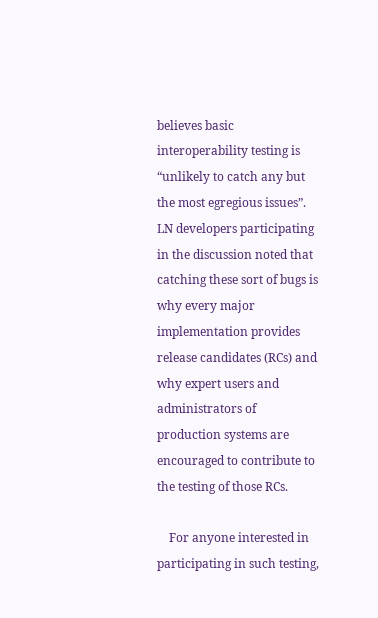believes basic interoperability testing is “unlikely to catch any but the most egregious issues”. LN developers participating in the discussion noted that catching these sort of bugs is why every major implementation provides release candidates (RCs) and why expert users and administrators of production systems are encouraged to contribute to the testing of those RCs.

    For anyone interested in participating in such testing,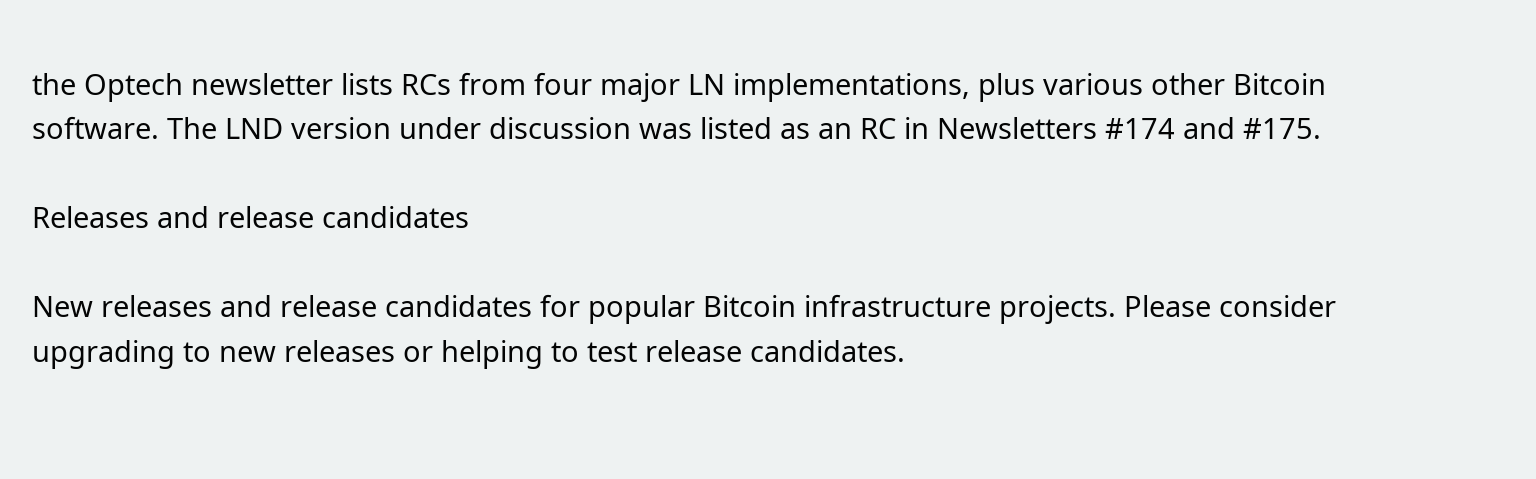the Optech newsletter lists RCs from four major LN implementations, plus various other Bitcoin software. The LND version under discussion was listed as an RC in Newsletters #174 and #175.

Releases and release candidates

New releases and release candidates for popular Bitcoin infrastructure projects. Please consider upgrading to new releases or helping to test release candidates.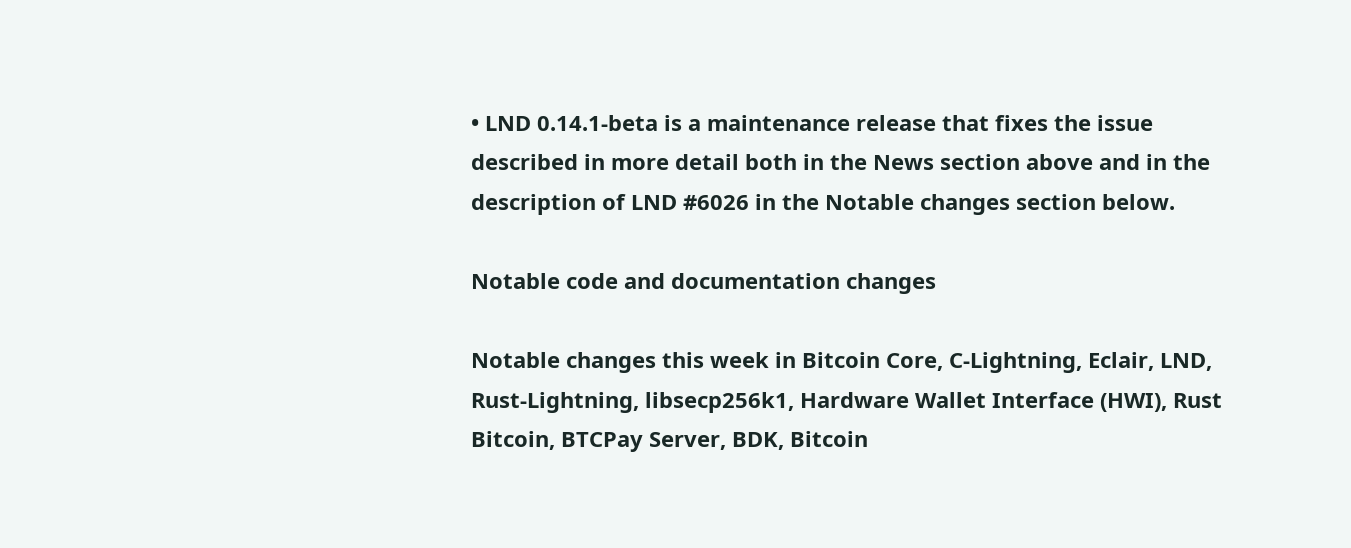• LND 0.14.1-beta is a maintenance release that fixes the issue described in more detail both in the News section above and in the description of LND #6026 in the Notable changes section below.

Notable code and documentation changes

Notable changes this week in Bitcoin Core, C-Lightning, Eclair, LND, Rust-Lightning, libsecp256k1, Hardware Wallet Interface (HWI), Rust Bitcoin, BTCPay Server, BDK, Bitcoin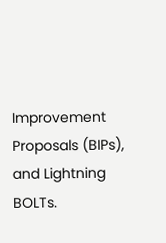Improvement Proposals (BIPs), and Lightning BOLTs.